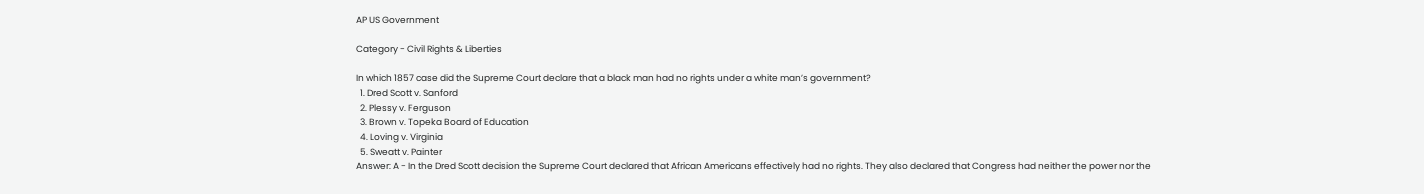AP US Government

Category - Civil Rights & Liberties

In which 1857 case did the Supreme Court declare that a black man had no rights under a white man’s government?
  1. Dred Scott v. Sanford
  2. Plessy v. Ferguson
  3. Brown v. Topeka Board of Education
  4. Loving v. Virginia
  5. Sweatt v. Painter
Answer: A - In the Dred Scott decision the Supreme Court declared that African Americans effectively had no rights. They also declared that Congress had neither the power nor the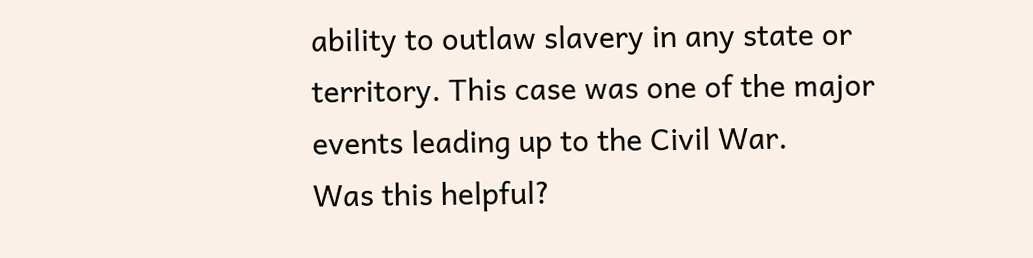ability to outlaw slavery in any state or territory. This case was one of the major events leading up to the Civil War.
Was this helpful?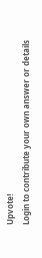Upvote!
Login to contribute your own answer or details